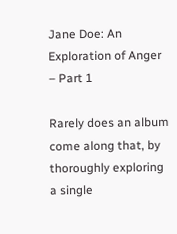Jane Doe: An Exploration of Anger – Part 1

Rarely does an album come along that, by thoroughly exploring a single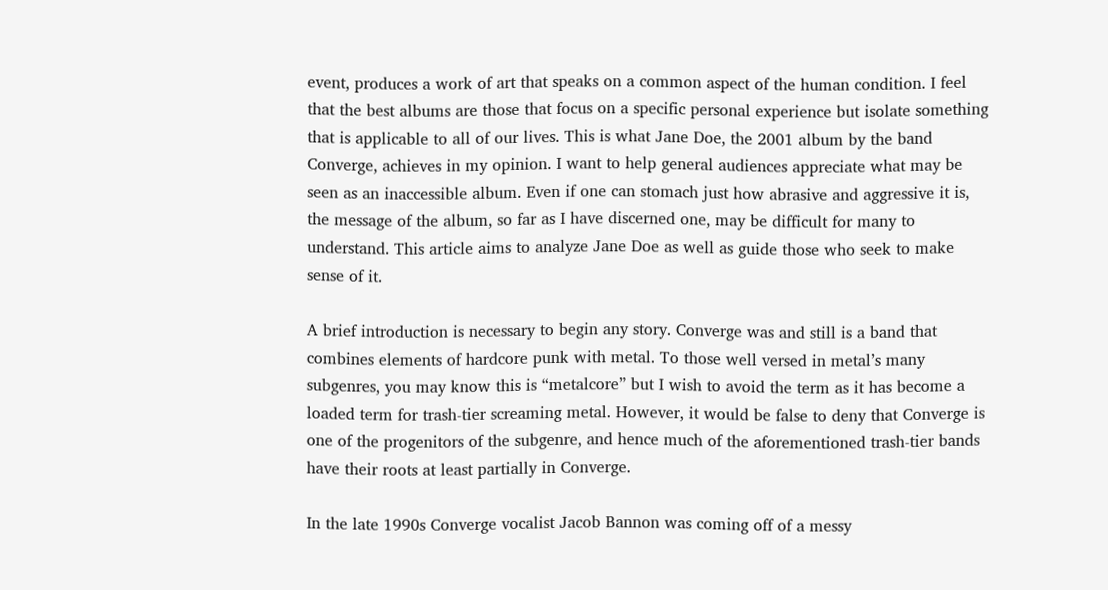event, produces a work of art that speaks on a common aspect of the human condition. I feel that the best albums are those that focus on a specific personal experience but isolate something that is applicable to all of our lives. This is what Jane Doe, the 2001 album by the band Converge, achieves in my opinion. I want to help general audiences appreciate what may be seen as an inaccessible album. Even if one can stomach just how abrasive and aggressive it is, the message of the album, so far as I have discerned one, may be difficult for many to understand. This article aims to analyze Jane Doe as well as guide those who seek to make sense of it.

A brief introduction is necessary to begin any story. Converge was and still is a band that combines elements of hardcore punk with metal. To those well versed in metal’s many subgenres, you may know this is “metalcore” but I wish to avoid the term as it has become a loaded term for trash-tier screaming metal. However, it would be false to deny that Converge is one of the progenitors of the subgenre, and hence much of the aforementioned trash-tier bands have their roots at least partially in Converge.

In the late 1990s Converge vocalist Jacob Bannon was coming off of a messy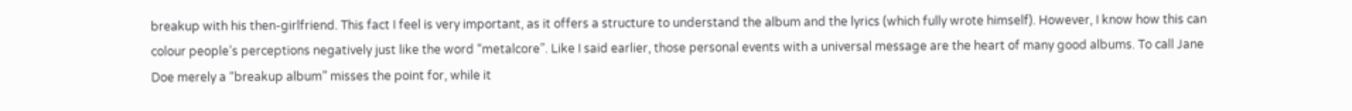breakup with his then-girlfriend. This fact I feel is very important, as it offers a structure to understand the album and the lyrics (which fully wrote himself). However, I know how this can colour people’s perceptions negatively just like the word “metalcore”. Like I said earlier, those personal events with a universal message are the heart of many good albums. To call Jane Doe merely a “breakup album” misses the point for, while it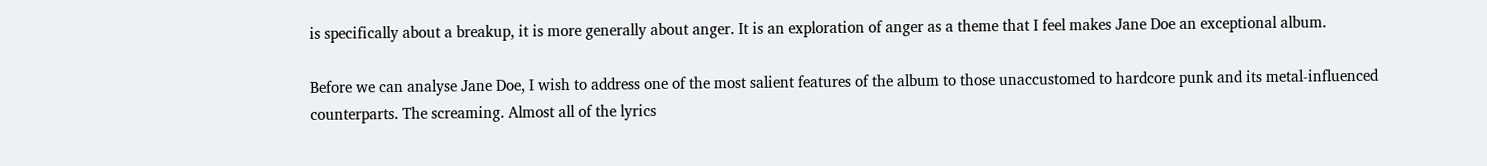is specifically about a breakup, it is more generally about anger. It is an exploration of anger as a theme that I feel makes Jane Doe an exceptional album.

Before we can analyse Jane Doe, I wish to address one of the most salient features of the album to those unaccustomed to hardcore punk and its metal-influenced counterparts. The screaming. Almost all of the lyrics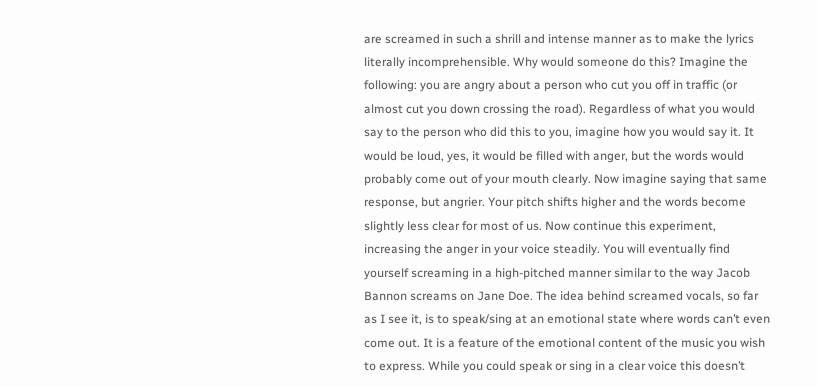are screamed in such a shrill and intense manner as to make the lyrics literally incomprehensible. Why would someone do this? Imagine the following: you are angry about a person who cut you off in traffic (or almost cut you down crossing the road). Regardless of what you would say to the person who did this to you, imagine how you would say it. It would be loud, yes, it would be filled with anger, but the words would probably come out of your mouth clearly. Now imagine saying that same response, but angrier. Your pitch shifts higher and the words become slightly less clear for most of us. Now continue this experiment, increasing the anger in your voice steadily. You will eventually find yourself screaming in a high-pitched manner similar to the way Jacob Bannon screams on Jane Doe. The idea behind screamed vocals, so far as I see it, is to speak/sing at an emotional state where words can’t even come out. It is a feature of the emotional content of the music you wish to express. While you could speak or sing in a clear voice this doesn’t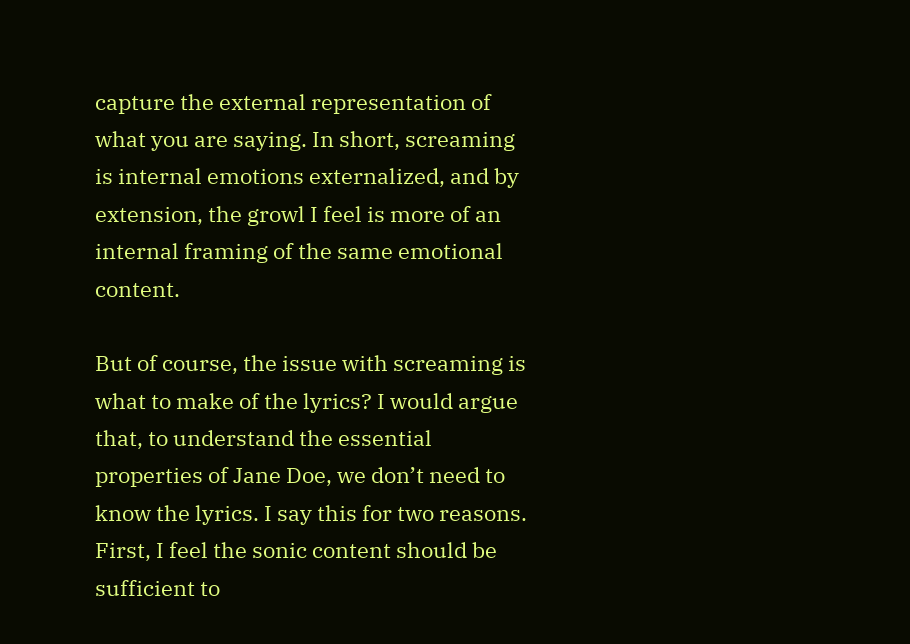capture the external representation of what you are saying. In short, screaming is internal emotions externalized, and by extension, the growl I feel is more of an internal framing of the same emotional content.

But of course, the issue with screaming is what to make of the lyrics? I would argue that, to understand the essential properties of Jane Doe, we don’t need to know the lyrics. I say this for two reasons. First, I feel the sonic content should be sufficient to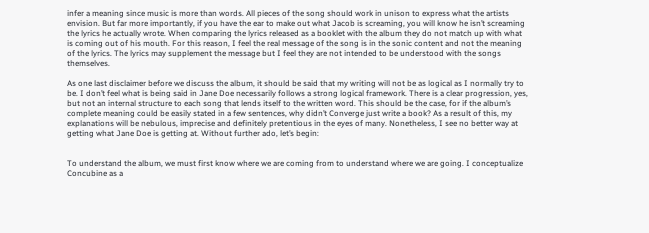infer a meaning since music is more than words. All pieces of the song should work in unison to express what the artists envision. But far more importantly, if you have the ear to make out what Jacob is screaming, you will know he isn’t screaming the lyrics he actually wrote. When comparing the lyrics released as a booklet with the album they do not match up with what is coming out of his mouth. For this reason, I feel the real message of the song is in the sonic content and not the meaning of the lyrics. The lyrics may supplement the message but I feel they are not intended to be understood with the songs themselves.

As one last disclaimer before we discuss the album, it should be said that my writing will not be as logical as I normally try to be. I don’t feel what is being said in Jane Doe necessarily follows a strong logical framework. There is a clear progression, yes, but not an internal structure to each song that lends itself to the written word. This should be the case, for if the album’s complete meaning could be easily stated in a few sentences, why didn’t Converge just write a book? As a result of this, my explanations will be nebulous, imprecise and definitely pretentious in the eyes of many. Nonetheless, I see no better way at getting what Jane Doe is getting at. Without further ado, let’s begin:


To understand the album, we must first know where we are coming from to understand where we are going. I conceptualize Concubine as a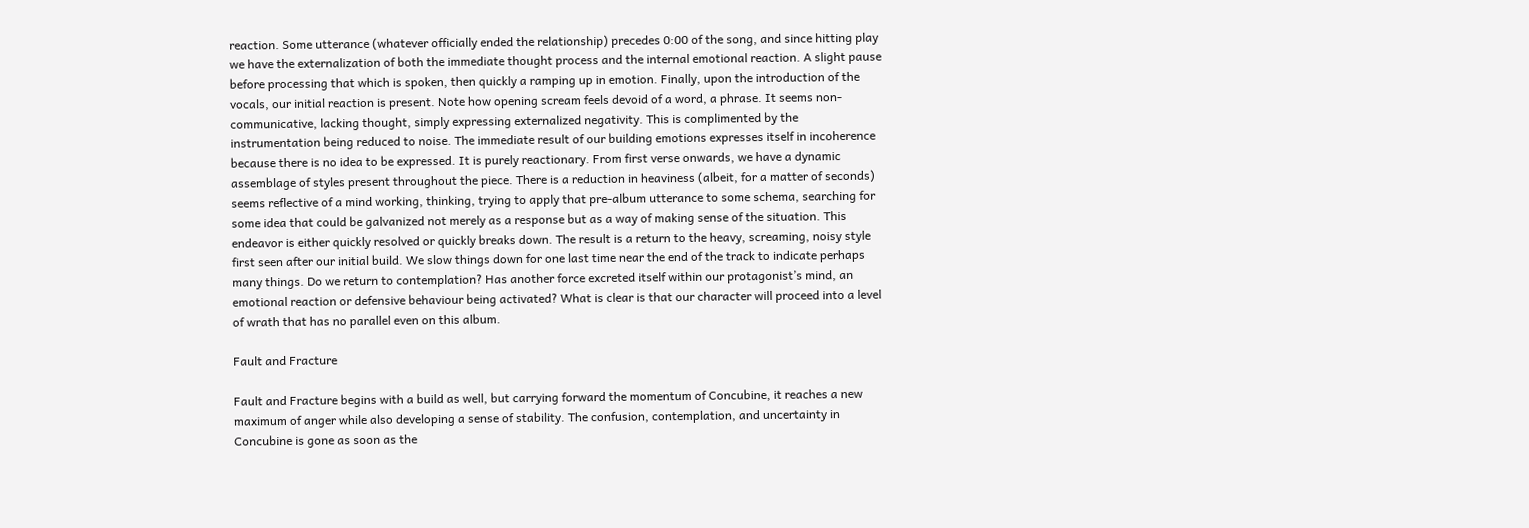reaction. Some utterance (whatever officially ended the relationship) precedes 0:00 of the song, and since hitting play we have the externalization of both the immediate thought process and the internal emotional reaction. A slight pause before processing that which is spoken, then quickly a ramping up in emotion. Finally, upon the introduction of the vocals, our initial reaction is present. Note how opening scream feels devoid of a word, a phrase. It seems non-communicative, lacking thought, simply expressing externalized negativity. This is complimented by the instrumentation being reduced to noise. The immediate result of our building emotions expresses itself in incoherence because there is no idea to be expressed. It is purely reactionary. From first verse onwards, we have a dynamic assemblage of styles present throughout the piece. There is a reduction in heaviness (albeit, for a matter of seconds) seems reflective of a mind working, thinking, trying to apply that pre-album utterance to some schema, searching for some idea that could be galvanized not merely as a response but as a way of making sense of the situation. This endeavor is either quickly resolved or quickly breaks down. The result is a return to the heavy, screaming, noisy style first seen after our initial build. We slow things down for one last time near the end of the track to indicate perhaps many things. Do we return to contemplation? Has another force excreted itself within our protagonist’s mind, an emotional reaction or defensive behaviour being activated? What is clear is that our character will proceed into a level of wrath that has no parallel even on this album.

Fault and Fracture

Fault and Fracture begins with a build as well, but carrying forward the momentum of Concubine, it reaches a new maximum of anger while also developing a sense of stability. The confusion, contemplation, and uncertainty in Concubine is gone as soon as the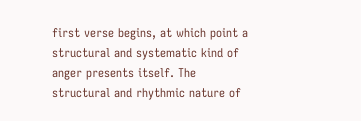first verse begins, at which point a structural and systematic kind of anger presents itself. The structural and rhythmic nature of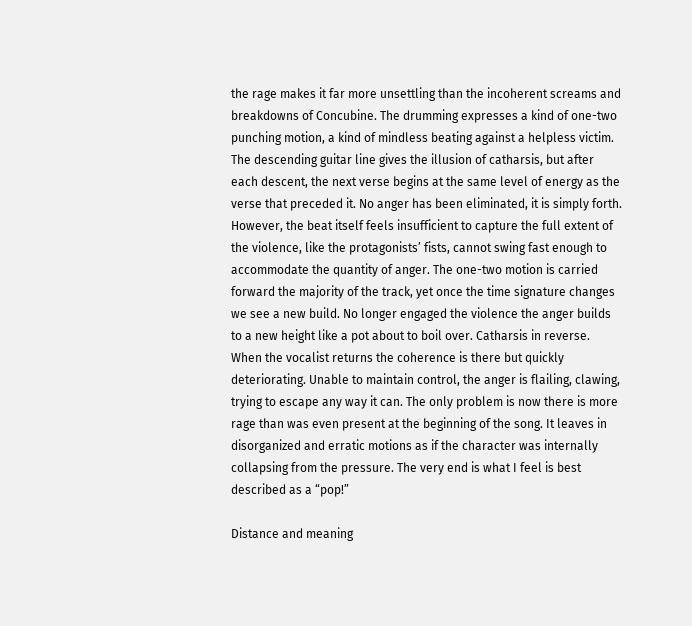the rage makes it far more unsettling than the incoherent screams and breakdowns of Concubine. The drumming expresses a kind of one-two punching motion, a kind of mindless beating against a helpless victim. The descending guitar line gives the illusion of catharsis, but after each descent, the next verse begins at the same level of energy as the verse that preceded it. No anger has been eliminated, it is simply forth. However, the beat itself feels insufficient to capture the full extent of the violence, like the protagonists’ fists, cannot swing fast enough to accommodate the quantity of anger. The one-two motion is carried forward the majority of the track, yet once the time signature changes we see a new build. No longer engaged the violence the anger builds to a new height like a pot about to boil over. Catharsis in reverse. When the vocalist returns the coherence is there but quickly deteriorating. Unable to maintain control, the anger is flailing, clawing, trying to escape any way it can. The only problem is now there is more rage than was even present at the beginning of the song. It leaves in disorganized and erratic motions as if the character was internally collapsing from the pressure. The very end is what I feel is best described as a “pop!”

Distance and meaning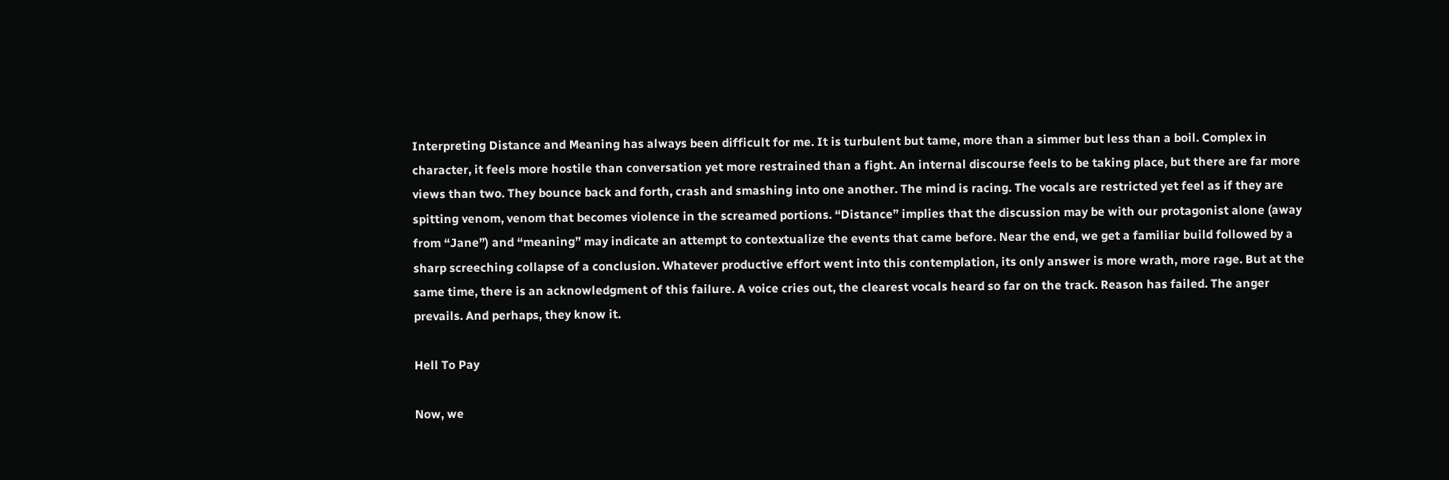Interpreting Distance and Meaning has always been difficult for me. It is turbulent but tame, more than a simmer but less than a boil. Complex in character, it feels more hostile than conversation yet more restrained than a fight. An internal discourse feels to be taking place, but there are far more views than two. They bounce back and forth, crash and smashing into one another. The mind is racing. The vocals are restricted yet feel as if they are spitting venom, venom that becomes violence in the screamed portions. “Distance” implies that the discussion may be with our protagonist alone (away from “Jane”) and “meaning” may indicate an attempt to contextualize the events that came before. Near the end, we get a familiar build followed by a sharp screeching collapse of a conclusion. Whatever productive effort went into this contemplation, its only answer is more wrath, more rage. But at the same time, there is an acknowledgment of this failure. A voice cries out, the clearest vocals heard so far on the track. Reason has failed. The anger prevails. And perhaps, they know it.

Hell To Pay

Now, we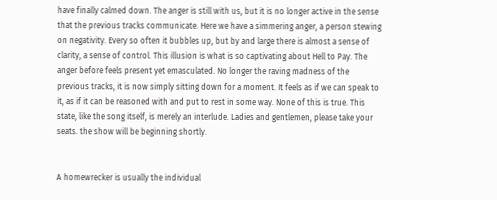have finally calmed down. The anger is still with us, but it is no longer active in the sense that the previous tracks communicate. Here we have a simmering anger, a person stewing on negativity. Every so often it bubbles up, but by and large there is almost a sense of clarity, a sense of control. This illusion is what is so captivating about Hell to Pay. The anger before feels present yet emasculated. No longer the raving madness of the previous tracks, it is now simply sitting down for a moment. It feels as if we can speak to it, as if it can be reasoned with and put to rest in some way. None of this is true. This state, like the song itself, is merely an interlude. Ladies and gentlemen, please take your seats. the show will be beginning shortly.


A homewrecker is usually the individual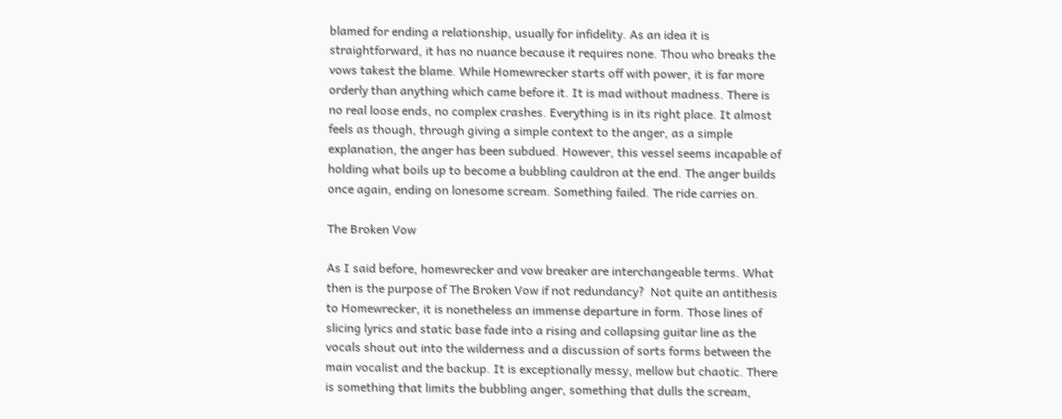blamed for ending a relationship, usually for infidelity. As an idea it is straightforward, it has no nuance because it requires none. Thou who breaks the vows takest the blame. While Homewrecker starts off with power, it is far more orderly than anything which came before it. It is mad without madness. There is no real loose ends, no complex crashes. Everything is in its right place. It almost feels as though, through giving a simple context to the anger, as a simple explanation, the anger has been subdued. However, this vessel seems incapable of holding what boils up to become a bubbling cauldron at the end. The anger builds once again, ending on lonesome scream. Something failed. The ride carries on.

The Broken Vow

As I said before, homewrecker and vow breaker are interchangeable terms. What then is the purpose of The Broken Vow if not redundancy?  Not quite an antithesis to Homewrecker, it is nonetheless an immense departure in form. Those lines of slicing lyrics and static base fade into a rising and collapsing guitar line as the vocals shout out into the wilderness and a discussion of sorts forms between the main vocalist and the backup. It is exceptionally messy, mellow but chaotic. There is something that limits the bubbling anger, something that dulls the scream,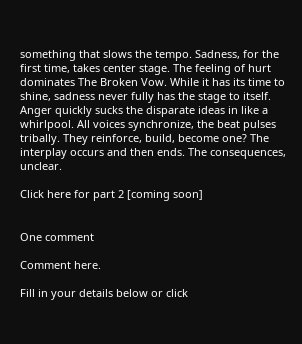something that slows the tempo. Sadness, for the first time, takes center stage. The feeling of hurt dominates The Broken Vow. While it has its time to shine, sadness never fully has the stage to itself. Anger quickly sucks the disparate ideas in like a whirlpool. All voices synchronize, the beat pulses tribally. They reinforce, build, become one? The interplay occurs and then ends. The consequences, unclear.

Click here for part 2 [coming soon]


One comment

Comment here.

Fill in your details below or click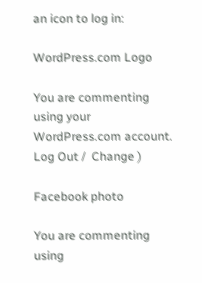an icon to log in:

WordPress.com Logo

You are commenting using your WordPress.com account. Log Out /  Change )

Facebook photo

You are commenting using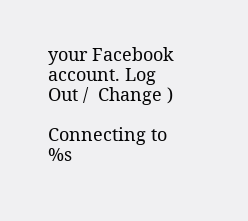your Facebook account. Log Out /  Change )

Connecting to %s